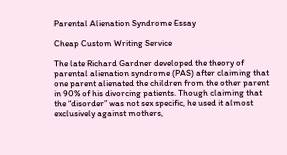Parental Alienation Syndrome Essay

Cheap Custom Writing Service

The late Richard Gardner developed the theory of parental alienation syndrome (PAS) after claiming that one parent alienated the children from the other parent in 90% of his divorcing patients. Though claiming that the “disorder” was not sex specific, he used it almost exclusively against mothers,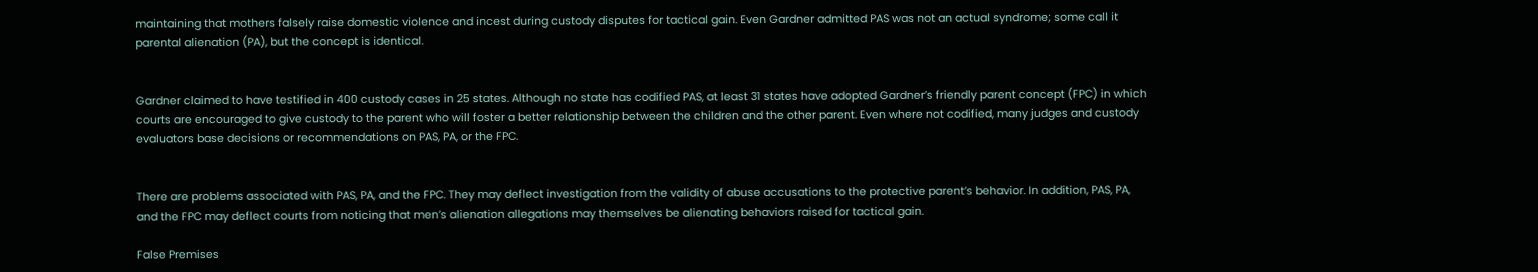maintaining that mothers falsely raise domestic violence and incest during custody disputes for tactical gain. Even Gardner admitted PAS was not an actual syndrome; some call it parental alienation (PA), but the concept is identical.


Gardner claimed to have testified in 400 custody cases in 25 states. Although no state has codified PAS, at least 31 states have adopted Gardner’s friendly parent concept (FPC) in which courts are encouraged to give custody to the parent who will foster a better relationship between the children and the other parent. Even where not codified, many judges and custody evaluators base decisions or recommendations on PAS, PA, or the FPC.


There are problems associated with PAS, PA, and the FPC. They may deflect investigation from the validity of abuse accusations to the protective parent’s behavior. In addition, PAS, PA, and the FPC may deflect courts from noticing that men’s alienation allegations may themselves be alienating behaviors raised for tactical gain.

False Premises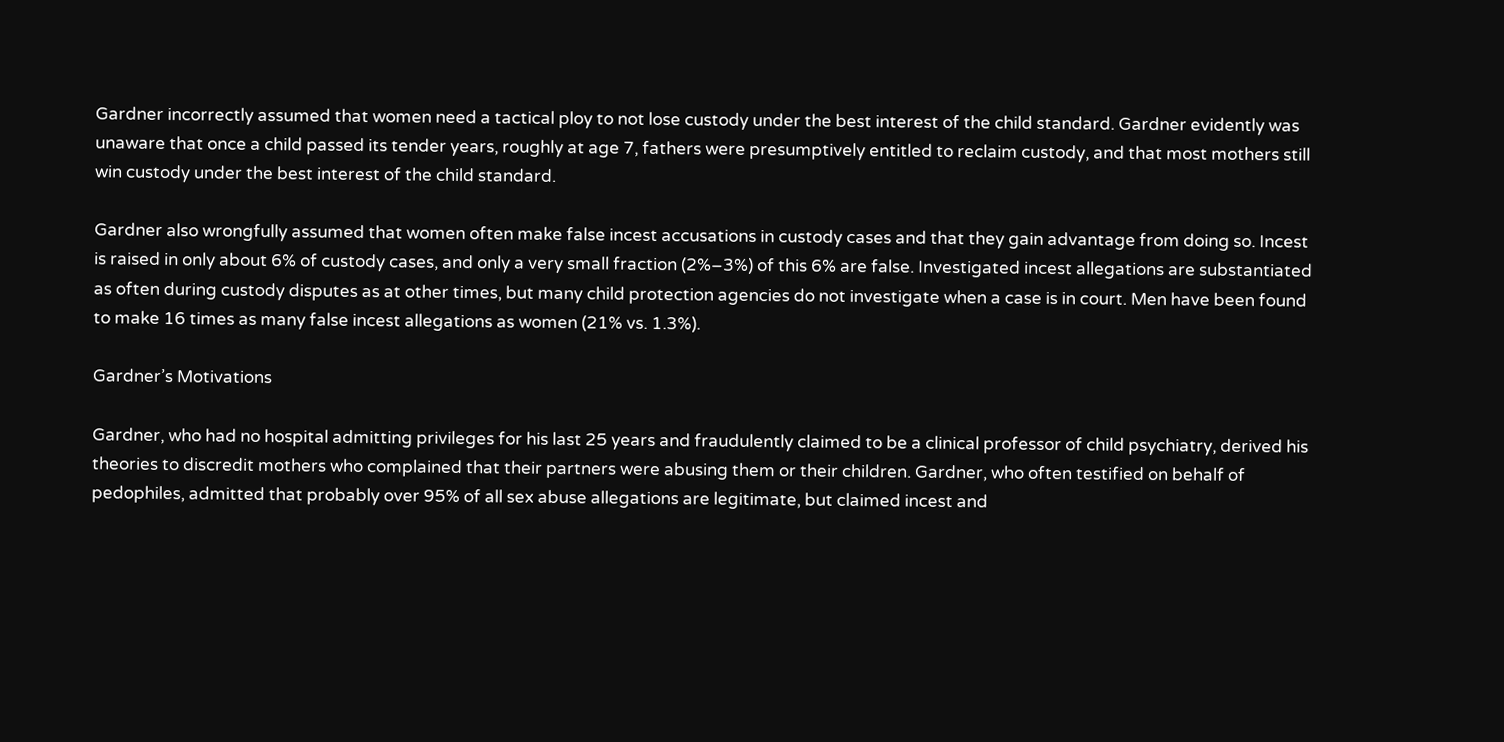Gardner incorrectly assumed that women need a tactical ploy to not lose custody under the best interest of the child standard. Gardner evidently was unaware that once a child passed its tender years, roughly at age 7, fathers were presumptively entitled to reclaim custody, and that most mothers still win custody under the best interest of the child standard.

Gardner also wrongfully assumed that women often make false incest accusations in custody cases and that they gain advantage from doing so. Incest is raised in only about 6% of custody cases, and only a very small fraction (2%–3%) of this 6% are false. Investigated incest allegations are substantiated as often during custody disputes as at other times, but many child protection agencies do not investigate when a case is in court. Men have been found to make 16 times as many false incest allegations as women (21% vs. 1.3%).

Gardner’s Motivations

Gardner, who had no hospital admitting privileges for his last 25 years and fraudulently claimed to be a clinical professor of child psychiatry, derived his theories to discredit mothers who complained that their partners were abusing them or their children. Gardner, who often testified on behalf of pedophiles, admitted that probably over 95% of all sex abuse allegations are legitimate, but claimed incest and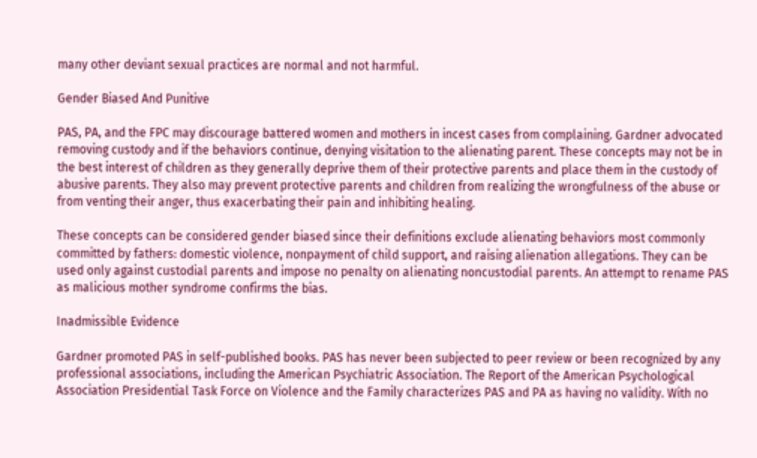many other deviant sexual practices are normal and not harmful.

Gender Biased And Punitive

PAS, PA, and the FPC may discourage battered women and mothers in incest cases from complaining. Gardner advocated removing custody and if the behaviors continue, denying visitation to the alienating parent. These concepts may not be in the best interest of children as they generally deprive them of their protective parents and place them in the custody of abusive parents. They also may prevent protective parents and children from realizing the wrongfulness of the abuse or from venting their anger, thus exacerbating their pain and inhibiting healing.

These concepts can be considered gender biased since their definitions exclude alienating behaviors most commonly committed by fathers: domestic violence, nonpayment of child support, and raising alienation allegations. They can be used only against custodial parents and impose no penalty on alienating noncustodial parents. An attempt to rename PAS as malicious mother syndrome confirms the bias.

Inadmissible Evidence

Gardner promoted PAS in self-published books. PAS has never been subjected to peer review or been recognized by any professional associations, including the American Psychiatric Association. The Report of the American Psychological Association Presidential Task Force on Violence and the Family characterizes PAS and PA as having no validity. With no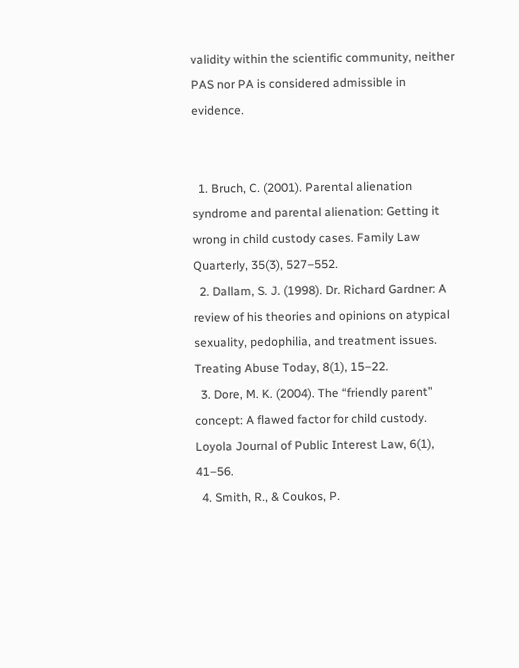validity within the scientific community, neither PAS nor PA is considered admissible in evidence.


  1. Bruch, C. (2001). Parental alienation syndrome and parental alienation: Getting it wrong in child custody cases. Family Law Quarterly, 35(3), 527–552.
  2. Dallam, S. J. (1998). Dr. Richard Gardner: A review of his theories and opinions on atypical sexuality, pedophilia, and treatment issues. Treating Abuse Today, 8(1), 15–22.
  3. Dore, M. K. (2004). The “friendly parent” concept: A flawed factor for child custody. Loyola Journal of Public Interest Law, 6(1), 41–56.
  4. Smith, R., & Coukos, P.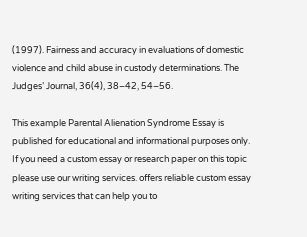(1997). Fairness and accuracy in evaluations of domestic violence and child abuse in custody determinations. The Judges’ Journal, 36(4), 38–42, 54–56.

This example Parental Alienation Syndrome Essay is published for educational and informational purposes only. If you need a custom essay or research paper on this topic please use our writing services. offers reliable custom essay writing services that can help you to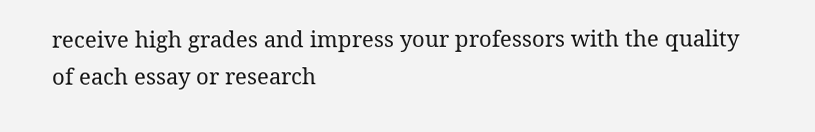receive high grades and impress your professors with the quality of each essay or research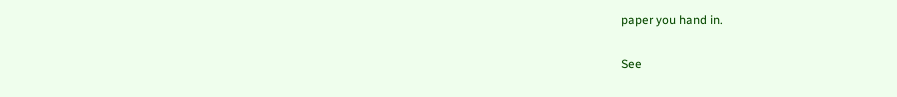paper you hand in.

See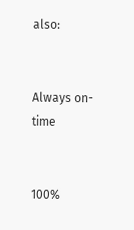also:


Always on-time


100%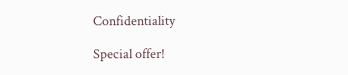Confidentiality

Special offer!